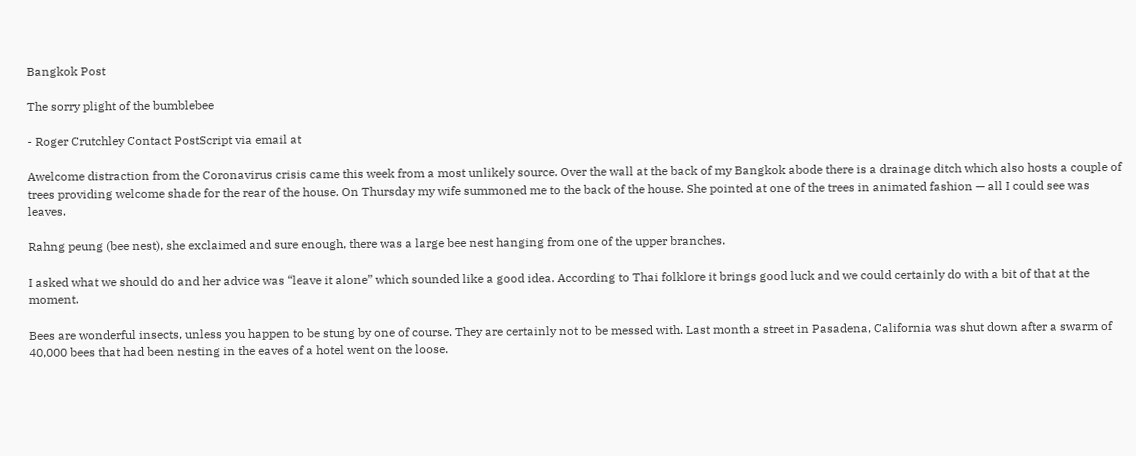Bangkok Post

The sorry plight of the bumblebee

- Roger Crutchley Contact PostScript via email at

Awelcome distraction from the Coronavirus crisis came this week from a most unlikely source. Over the wall at the back of my Bangkok abode there is a drainage ditch which also hosts a couple of trees providing welcome shade for the rear of the house. On Thursday my wife summoned me to the back of the house. She pointed at one of the trees in animated fashion — all I could see was leaves.

Rahng peung (bee nest), she exclaimed and sure enough, there was a large bee nest hanging from one of the upper branches.

I asked what we should do and her advice was “leave it alone” which sounded like a good idea. According to Thai folklore it brings good luck and we could certainly do with a bit of that at the moment.

Bees are wonderful insects, unless you happen to be stung by one of course. They are certainly not to be messed with. Last month a street in Pasadena, California was shut down after a swarm of 40,000 bees that had been nesting in the eaves of a hotel went on the loose.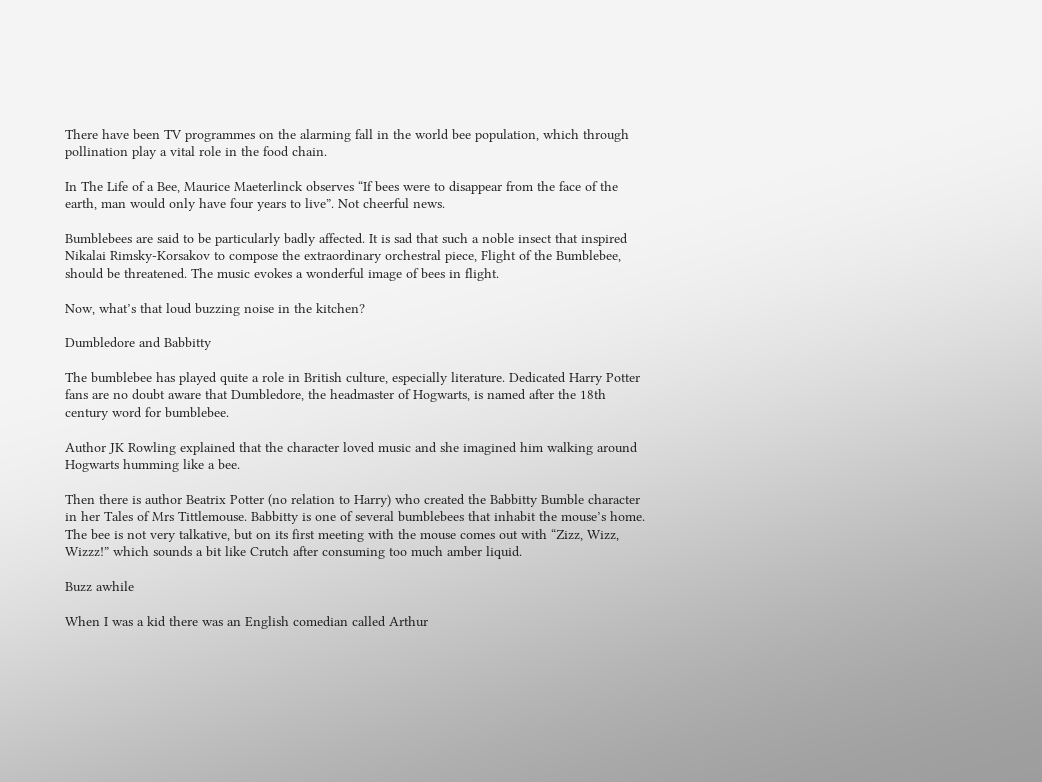There have been TV programmes on the alarming fall in the world bee population, which through pollination play a vital role in the food chain.

In The Life of a Bee, Maurice Maeterlinck observes “If bees were to disappear from the face of the earth, man would only have four years to live”. Not cheerful news.

Bumblebees are said to be particularly badly affected. It is sad that such a noble insect that inspired Nikalai Rimsky-Korsakov to compose the extraordinary orchestral piece, Flight of the Bumblebee, should be threatened. The music evokes a wonderful image of bees in flight.

Now, what’s that loud buzzing noise in the kitchen?

Dumbledore and Babbitty

The bumblebee has played quite a role in British culture, especially literature. Dedicated Harry Potter fans are no doubt aware that Dumbledore, the headmaster of Hogwarts, is named after the 18th century word for bumblebee.

Author JK Rowling explained that the character loved music and she imagined him walking around Hogwarts humming like a bee.

Then there is author Beatrix Potter (no relation to Harry) who created the Babbitty Bumble character in her Tales of Mrs Tittlemouse. Babbitty is one of several bumblebees that inhabit the mouse’s home. The bee is not very talkative, but on its first meeting with the mouse comes out with “Zizz, Wizz, Wizzz!” which sounds a bit like Crutch after consuming too much amber liquid.

Buzz awhile

When I was a kid there was an English comedian called Arthur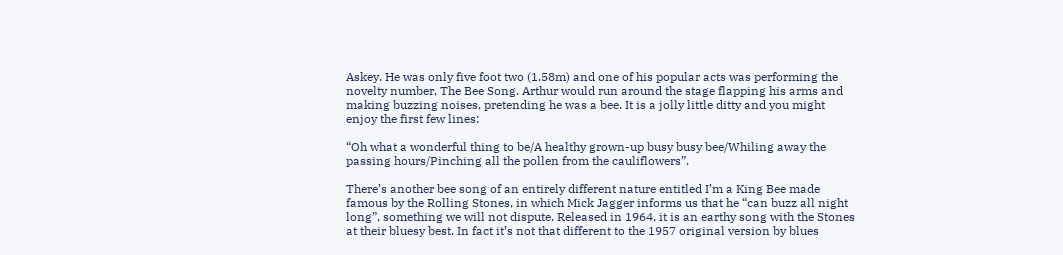Askey. He was only five foot two (1.58m) and one of his popular acts was performing the novelty number, The Bee Song. Arthur would run around the stage flapping his arms and making buzzing noises, pretending he was a bee. It is a jolly little ditty and you might enjoy the first few lines:

“Oh what a wonderful thing to be/A healthy grown-up busy busy bee/Whiling away the passing hours/Pinching all the pollen from the cauliflowers”.

There’s another bee song of an entirely different nature entitled I’m a King Bee made famous by the Rolling Stones, in which Mick Jagger informs us that he “can buzz all night long”, something we will not dispute. Released in 1964, it is an earthy song with the Stones at their bluesy best. In fact it’s not that different to the 1957 original version by blues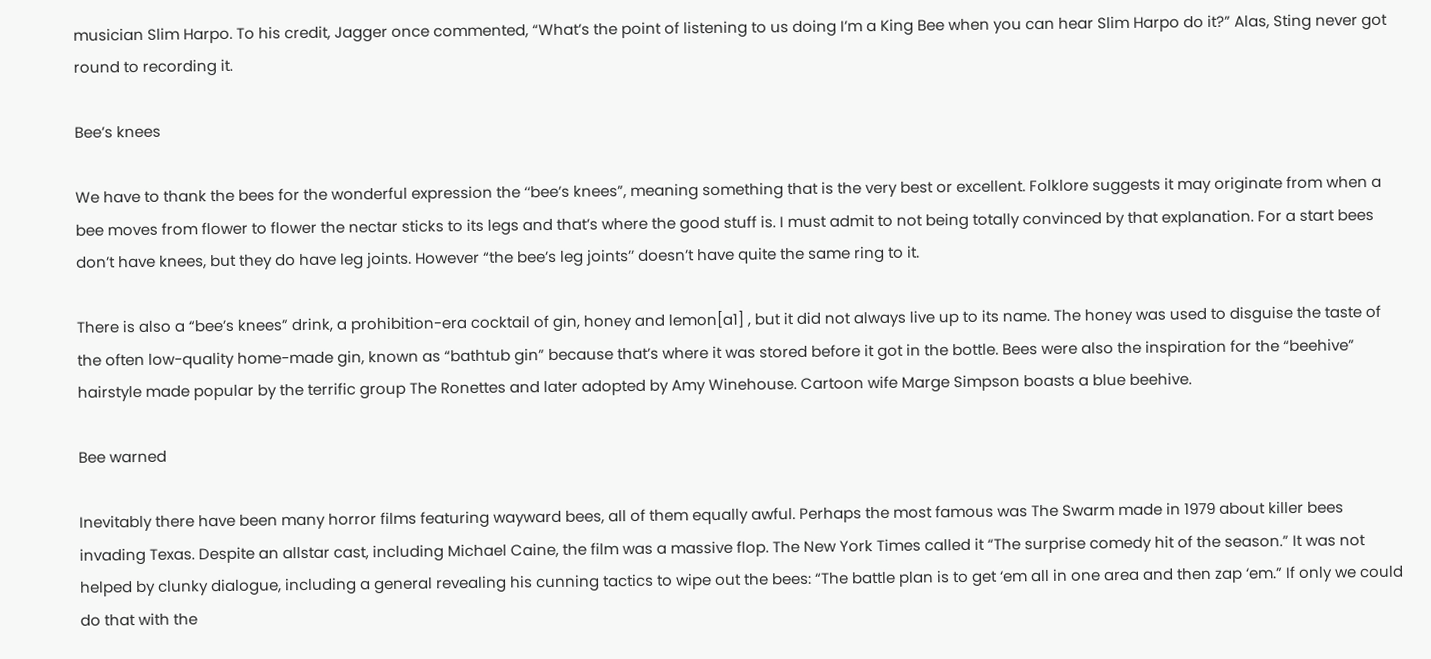musician Slim Harpo. To his credit, Jagger once commented, “What’s the point of listening to us doing I’m a King Bee when you can hear Slim Harpo do it?” Alas, Sting never got round to recording it.

Bee’s knees

We have to thank the bees for the wonderful expression the ‘‘bee’s knees”, meaning something that is the very best or excellent. Folklore suggests it may originate from when a bee moves from flower to flower the nectar sticks to its legs and that’s where the good stuff is. I must admit to not being totally convinced by that explanation. For a start bees don’t have knees, but they do have leg joints. However “the bee’s leg joints’’ doesn’t have quite the same ring to it.

There is also a “bee’s knees” drink, a prohibition-era cocktail of gin, honey and lemon[a1] , but it did not always live up to its name. The honey was used to disguise the taste of the often low-quality home-made gin, known as “bathtub gin” because that’s where it was stored before it got in the bottle. Bees were also the inspiration for the “beehive” hairstyle made popular by the terrific group The Ronettes and later adopted by Amy Winehouse. Cartoon wife Marge Simpson boasts a blue beehive.

Bee warned

Inevitably there have been many horror films featuring wayward bees, all of them equally awful. Perhaps the most famous was The Swarm made in 1979 about killer bees invading Texas. Despite an allstar cast, including Michael Caine, the film was a massive flop. The New York Times called it “The surprise comedy hit of the season.” It was not helped by clunky dialogue, including a general revealing his cunning tactics to wipe out the bees: “The battle plan is to get ‘em all in one area and then zap ‘em.” If only we could do that with the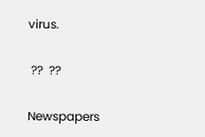virus.

 ??  ??

Newspapers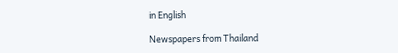in English

Newspapers from Thailand